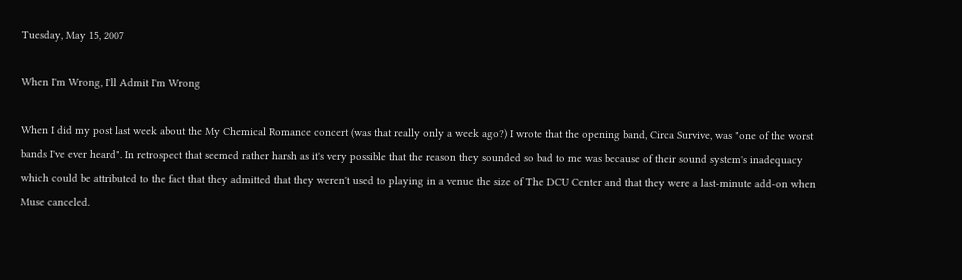Tuesday, May 15, 2007

When I'm Wrong, I'll Admit I'm Wrong

When I did my post last week about the My Chemical Romance concert (was that really only a week ago?) I wrote that the opening band, Circa Survive, was "one of the worst bands I've ever heard". In retrospect that seemed rather harsh as it's very possible that the reason they sounded so bad to me was because of their sound system's inadequacy which could be attributed to the fact that they admitted that they weren't used to playing in a venue the size of The DCU Center and that they were a last-minute add-on when Muse canceled.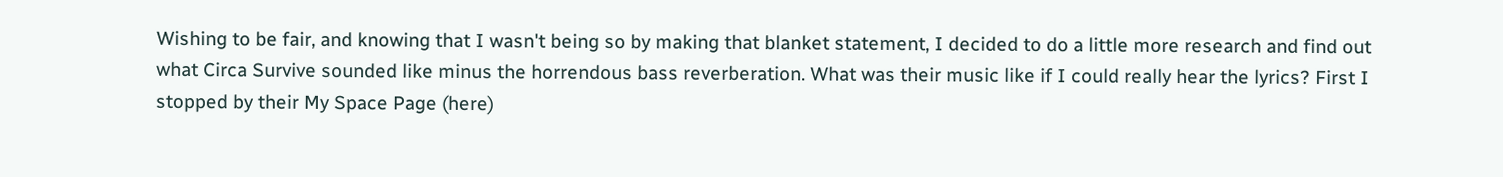Wishing to be fair, and knowing that I wasn't being so by making that blanket statement, I decided to do a little more research and find out what Circa Survive sounded like minus the horrendous bass reverberation. What was their music like if I could really hear the lyrics? First I stopped by their My Space Page (here)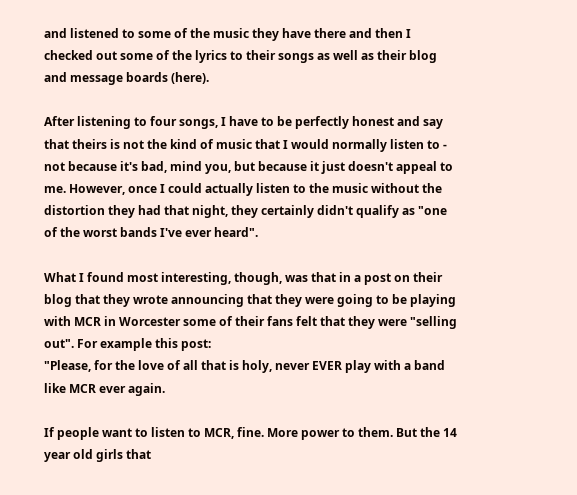and listened to some of the music they have there and then I checked out some of the lyrics to their songs as well as their blog and message boards (here).

After listening to four songs, I have to be perfectly honest and say that theirs is not the kind of music that I would normally listen to - not because it's bad, mind you, but because it just doesn't appeal to me. However, once I could actually listen to the music without the distortion they had that night, they certainly didn't qualify as "one of the worst bands I've ever heard".

What I found most interesting, though, was that in a post on their blog that they wrote announcing that they were going to be playing with MCR in Worcester some of their fans felt that they were "selling out". For example this post:
"Please, for the love of all that is holy, never EVER play with a band like MCR ever again.

If people want to listen to MCR, fine. More power to them. But the 14 year old girls that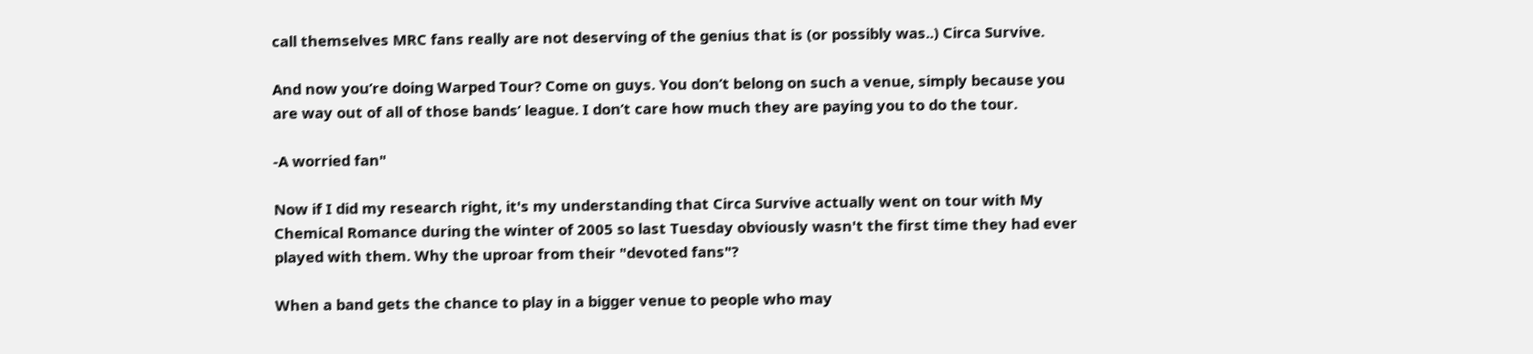call themselves MRC fans really are not deserving of the genius that is (or possibly was..) Circa Survive.

And now you’re doing Warped Tour? Come on guys. You don’t belong on such a venue, simply because you are way out of all of those bands’ league. I don’t care how much they are paying you to do the tour.

-A worried fan"

Now if I did my research right, it's my understanding that Circa Survive actually went on tour with My Chemical Romance during the winter of 2005 so last Tuesday obviously wasn't the first time they had ever played with them. Why the uproar from their "devoted fans"?

When a band gets the chance to play in a bigger venue to people who may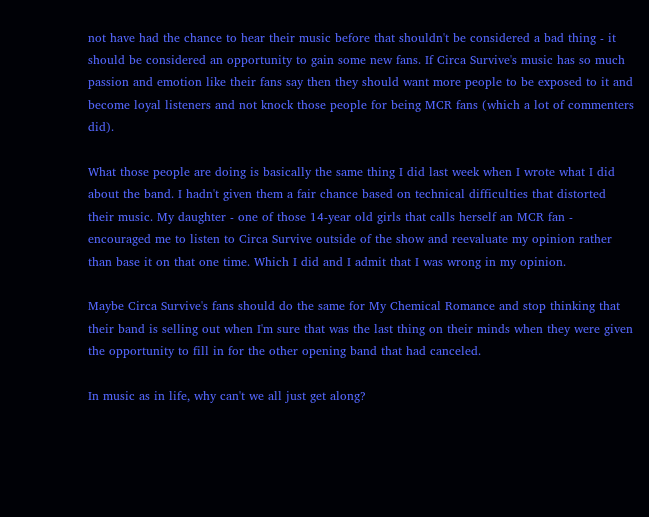not have had the chance to hear their music before that shouldn't be considered a bad thing - it should be considered an opportunity to gain some new fans. If Circa Survive's music has so much passion and emotion like their fans say then they should want more people to be exposed to it and become loyal listeners and not knock those people for being MCR fans (which a lot of commenters did).

What those people are doing is basically the same thing I did last week when I wrote what I did about the band. I hadn't given them a fair chance based on technical difficulties that distorted their music. My daughter - one of those 14-year old girls that calls herself an MCR fan - encouraged me to listen to Circa Survive outside of the show and reevaluate my opinion rather than base it on that one time. Which I did and I admit that I was wrong in my opinion.

Maybe Circa Survive's fans should do the same for My Chemical Romance and stop thinking that their band is selling out when I'm sure that was the last thing on their minds when they were given the opportunity to fill in for the other opening band that had canceled.

In music as in life, why can't we all just get along?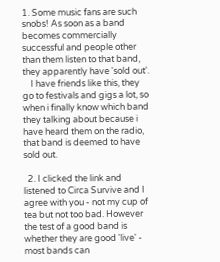1. Some music fans are such snobs! As soon as a band becomes commercially successful and people other than them listen to that band, they apparently have 'sold out'.
    I have friends like this, they go to festivals and gigs a lot, so when i finally know which band they talking about because i have heard them on the radio, that band is deemed to have sold out.

  2. I clicked the link and listened to Circa Survive and I agree with you - not my cup of tea but not too bad. However the test of a good band is whether they are good 'live' - most bands can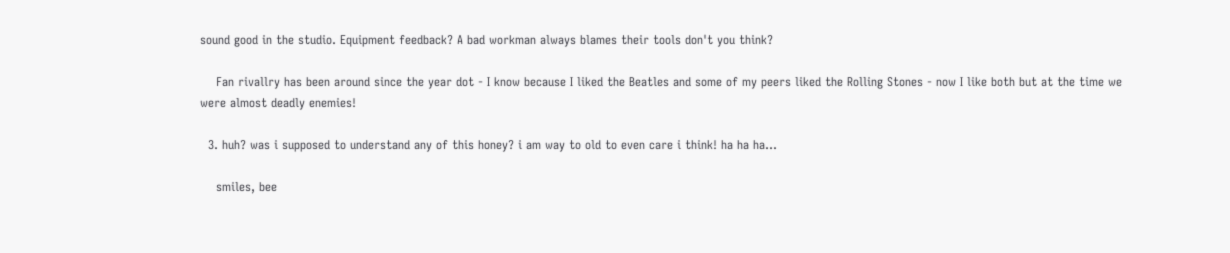sound good in the studio. Equipment feedback? A bad workman always blames their tools don't you think?

    Fan rivallry has been around since the year dot - I know because I liked the Beatles and some of my peers liked the Rolling Stones - now I like both but at the time we were almost deadly enemies!

  3. huh? was i supposed to understand any of this honey? i am way to old to even care i think! ha ha ha...

    smiles, bee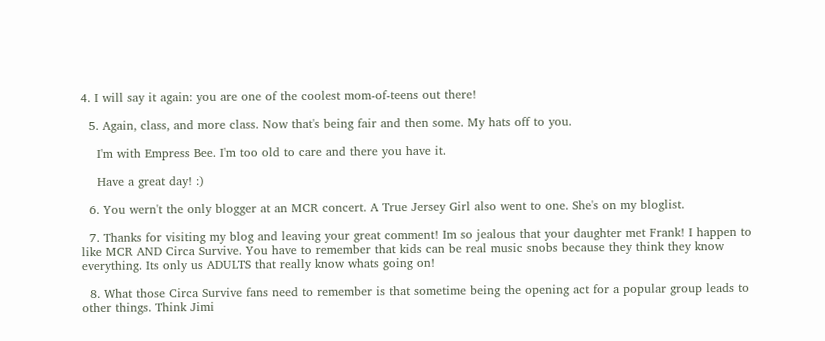4. I will say it again: you are one of the coolest mom-of-teens out there!

  5. Again, class, and more class. Now that's being fair and then some. My hats off to you.

    I'm with Empress Bee. I'm too old to care and there you have it.

    Have a great day! :)

  6. You wern't the only blogger at an MCR concert. A True Jersey Girl also went to one. She's on my bloglist.

  7. Thanks for visiting my blog and leaving your great comment! Im so jealous that your daughter met Frank! I happen to like MCR AND Circa Survive. You have to remember that kids can be real music snobs because they think they know everything. Its only us ADULTS that really know whats going on!

  8. What those Circa Survive fans need to remember is that sometime being the opening act for a popular group leads to other things. Think Jimi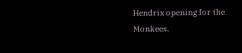Hendrix opening for the Monkees.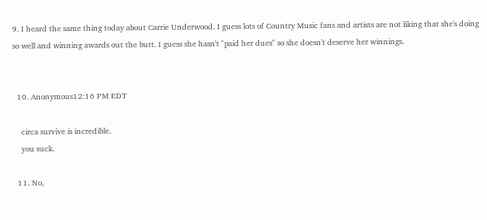9. I heard the same thing today about Carrie Underwood. I guess lots of Country Music fans and artists are not liking that she's doing so well and winning awards out the butt. I guess she hasn't "paid her dues" so she doesn't deserve her winnings.


  10. Anonymous12:16 PM EDT

    circa survive is incredible.
    you suck.

  11. No,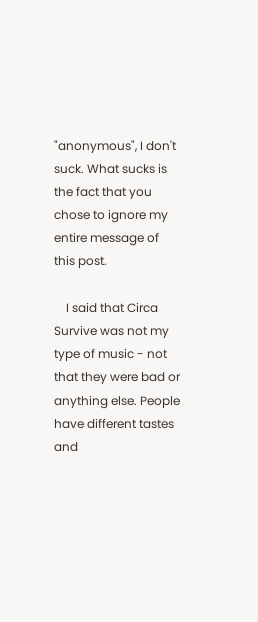"anonymous", I don't suck. What sucks is the fact that you chose to ignore my entire message of this post.

    I said that Circa Survive was not my type of music - not that they were bad or anything else. People have different tastes and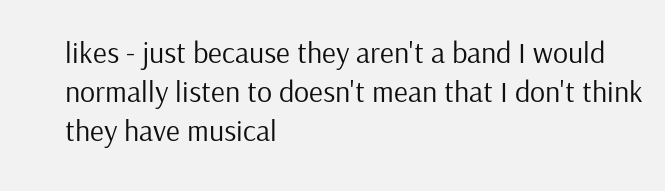likes - just because they aren't a band I would normally listen to doesn't mean that I don't think they have musical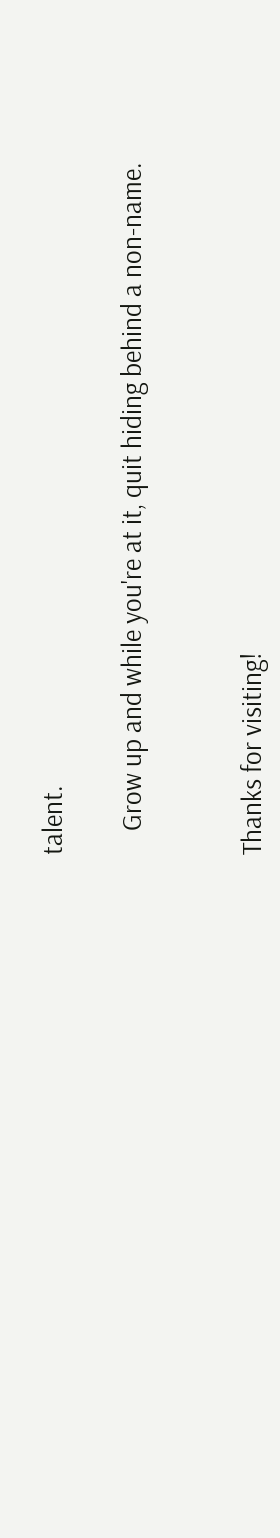talent.

    Grow up and while you're at it, quit hiding behind a non-name.


Thanks for visiting!